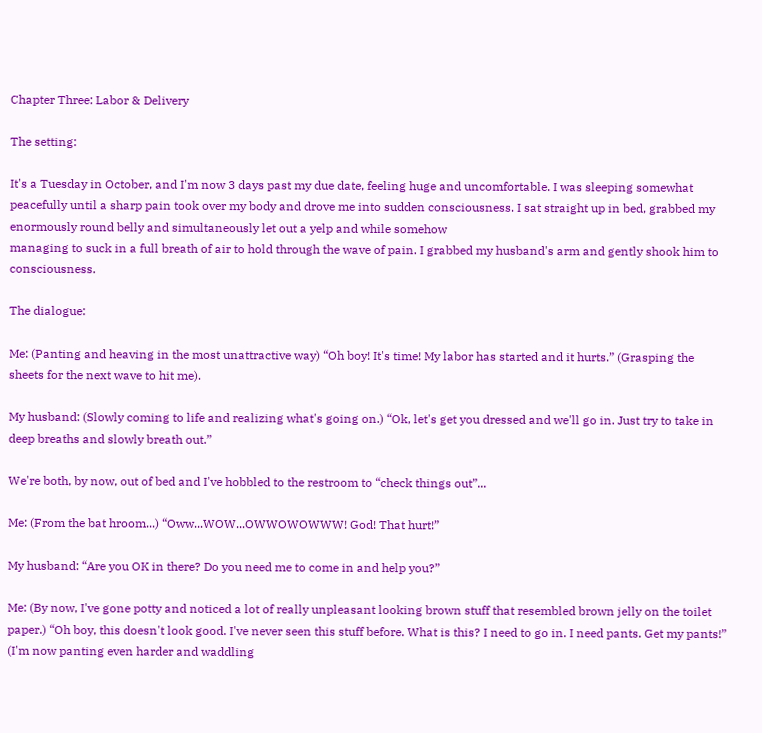Chapter Three: Labor & Delivery

The setting:

It's a Tuesday in October, and I'm now 3 days past my due date, feeling huge and uncomfortable. I was sleeping somewhat peacefully until a sharp pain took over my body and drove me into sudden consciousness. I sat straight up in bed, grabbed my enormously round belly and simultaneously let out a yelp and while somehow
managing to suck in a full breath of air to hold through the wave of pain. I grabbed my husband's arm and gently shook him to consciousness.

The dialogue:

Me: (Panting and heaving in the most unattractive way) “Oh boy! It's time! My labor has started and it hurts.” (Grasping the sheets for the next wave to hit me).

My husband: (Slowly coming to life and realizing what's going on.) “Ok, let's get you dressed and we'll go in. Just try to take in deep breaths and slowly breath out.”

We're both, by now, out of bed and I've hobbled to the restroom to “check things out”...

Me: (From the bat hroom...) “Oww...WOW...OWWOWOWWW! God! That hurt!”

My husband: “Are you OK in there? Do you need me to come in and help you?”

Me: (By now, I've gone potty and noticed a lot of really unpleasant looking brown stuff that resembled brown jelly on the toilet paper.) “Oh boy, this doesn't look good. I've never seen this stuff before. What is this? I need to go in. I need pants. Get my pants!” (I'm now panting even harder and waddling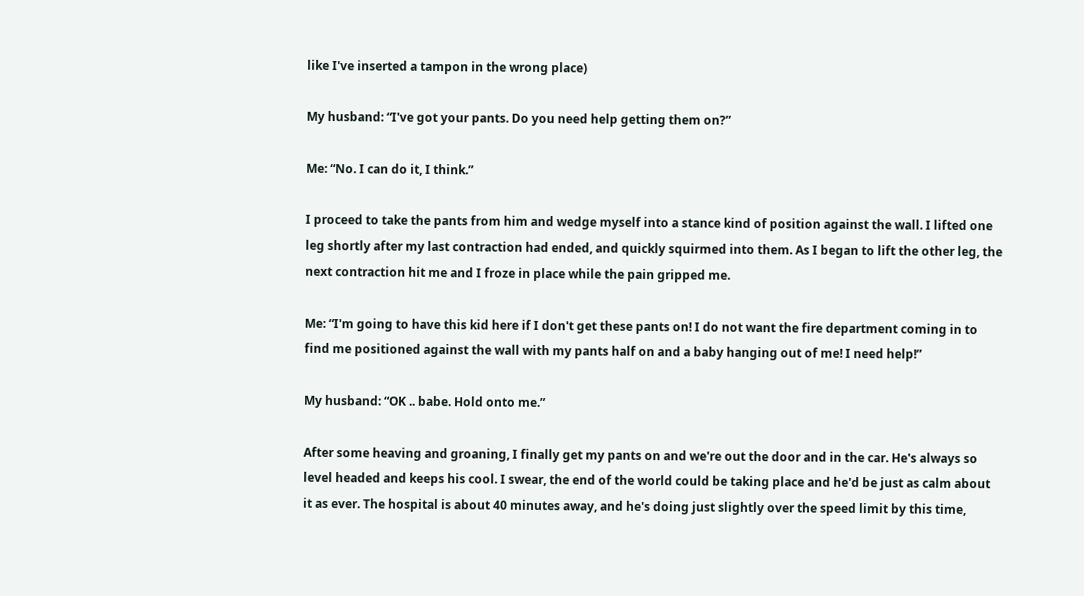like I've inserted a tampon in the wrong place)

My husband: “I've got your pants. Do you need help getting them on?”

Me: “No. I can do it, I think.”

I proceed to take the pants from him and wedge myself into a stance kind of position against the wall. I lifted one leg shortly after my last contraction had ended, and quickly squirmed into them. As I began to lift the other leg, the next contraction hit me and I froze in place while the pain gripped me.

Me: “I'm going to have this kid here if I don't get these pants on! I do not want the fire department coming in to find me positioned against the wall with my pants half on and a baby hanging out of me! I need help!”

My husband: “OK .. babe. Hold onto me.”

After some heaving and groaning, I finally get my pants on and we're out the door and in the car. He's always so level headed and keeps his cool. I swear, the end of the world could be taking place and he'd be just as calm about it as ever. The hospital is about 40 minutes away, and he's doing just slightly over the speed limit by this time,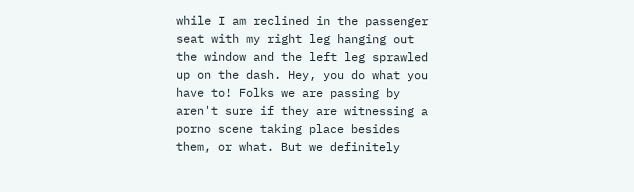while I am reclined in the passenger seat with my right leg hanging out the window and the left leg sprawled up on the dash. Hey, you do what you have to! Folks we are passing by aren't sure if they are witnessing a porno scene taking place besides them, or what. But we definitely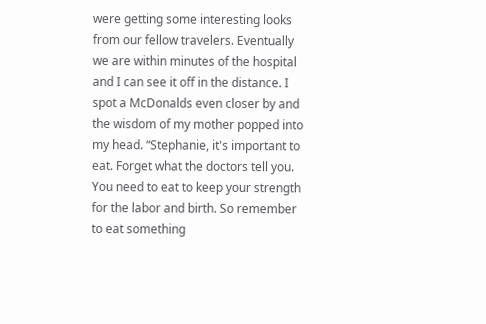were getting some interesting looks from our fellow travelers. Eventually we are within minutes of the hospital and I can see it off in the distance. I spot a McDonalds even closer by and the wisdom of my mother popped into my head. “Stephanie, it's important to eat. Forget what the doctors tell you. You need to eat to keep your strength for the labor and birth. So remember to eat something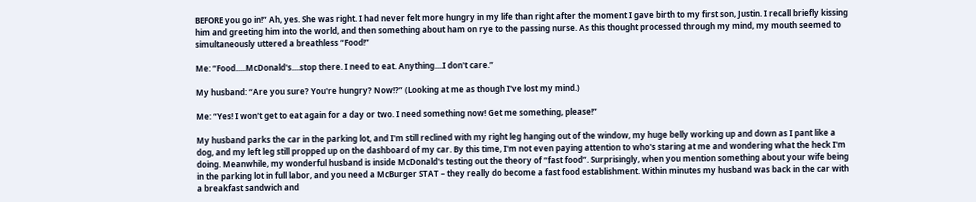BEFORE you go in!” Ah, yes. She was right. I had never felt more hungry in my life than right after the moment I gave birth to my first son, Justin. I recall briefly kissing him and greeting him into the world, and then something about ham on rye to the passing nurse. As this thought processed through my mind, my mouth seemed to simultaneously uttered a breathless “Food!”

Me: “Food.....McDonald's....stop there. I need to eat. Anything....I don't care.”

My husband: “Are you sure? You're hungry? Now!?” (Looking at me as though I've lost my mind.)

Me: “Yes! I won't get to eat again for a day or two. I need something now! Get me something, please!”

My husband parks the car in the parking lot, and I'm still reclined with my right leg hanging out of the window, my huge belly working up and down as I pant like a dog, and my left leg still propped up on the dashboard of my car. By this time, I'm not even paying attention to who's staring at me and wondering what the heck I'm doing. Meanwhile, my wonderful husband is inside McDonald's testing out the theory of “fast food”. Surprisingly, when you mention something about your wife being in the parking lot in full labor, and you need a McBurger STAT – they really do become a fast food establishment. Within minutes my husband was back in the car with a breakfast sandwich and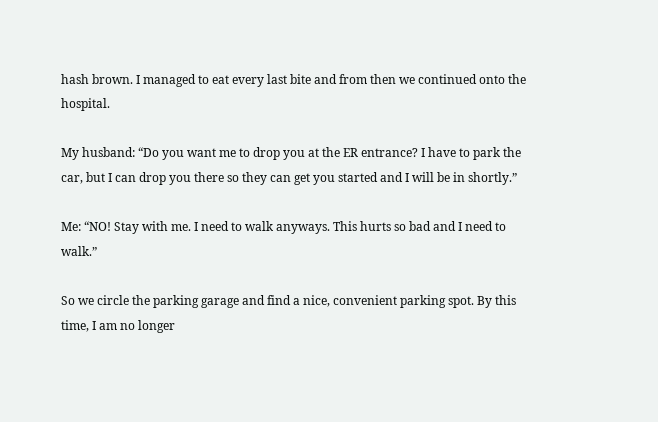hash brown. I managed to eat every last bite and from then we continued onto the hospital.

My husband: “Do you want me to drop you at the ER entrance? I have to park the car, but I can drop you there so they can get you started and I will be in shortly.”

Me: “NO! Stay with me. I need to walk anyways. This hurts so bad and I need to walk.”

So we circle the parking garage and find a nice, convenient parking spot. By this time, I am no longer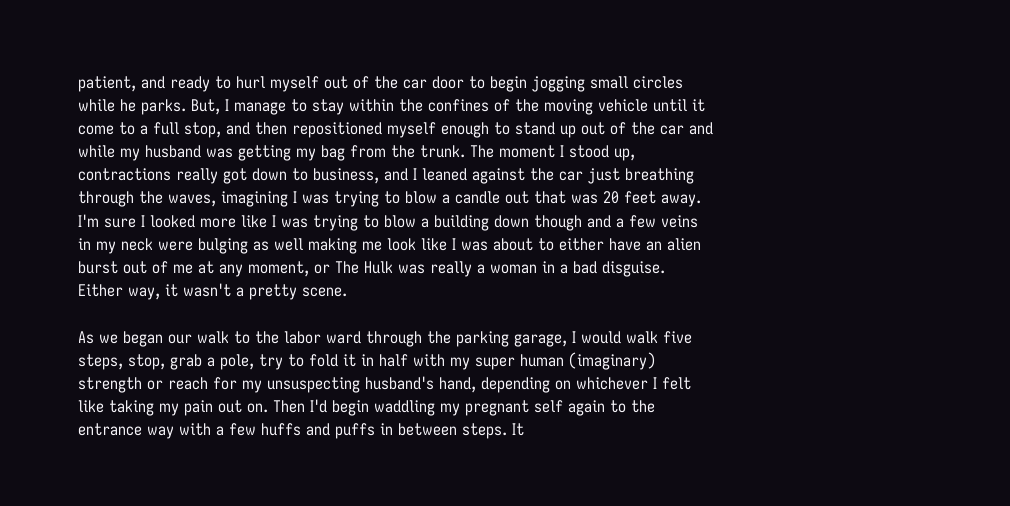patient, and ready to hurl myself out of the car door to begin jogging small circles while he parks. But, I manage to stay within the confines of the moving vehicle until it come to a full stop, and then repositioned myself enough to stand up out of the car and while my husband was getting my bag from the trunk. The moment I stood up, contractions really got down to business, and I leaned against the car just breathing through the waves, imagining I was trying to blow a candle out that was 20 feet away. I'm sure I looked more like I was trying to blow a building down though and a few veins in my neck were bulging as well making me look like I was about to either have an alien burst out of me at any moment, or The Hulk was really a woman in a bad disguise. Either way, it wasn't a pretty scene.

As we began our walk to the labor ward through the parking garage, I would walk five steps, stop, grab a pole, try to fold it in half with my super human (imaginary) strength or reach for my unsuspecting husband's hand, depending on whichever I felt like taking my pain out on. Then I'd begin waddling my pregnant self again to the entrance way with a few huffs and puffs in between steps. It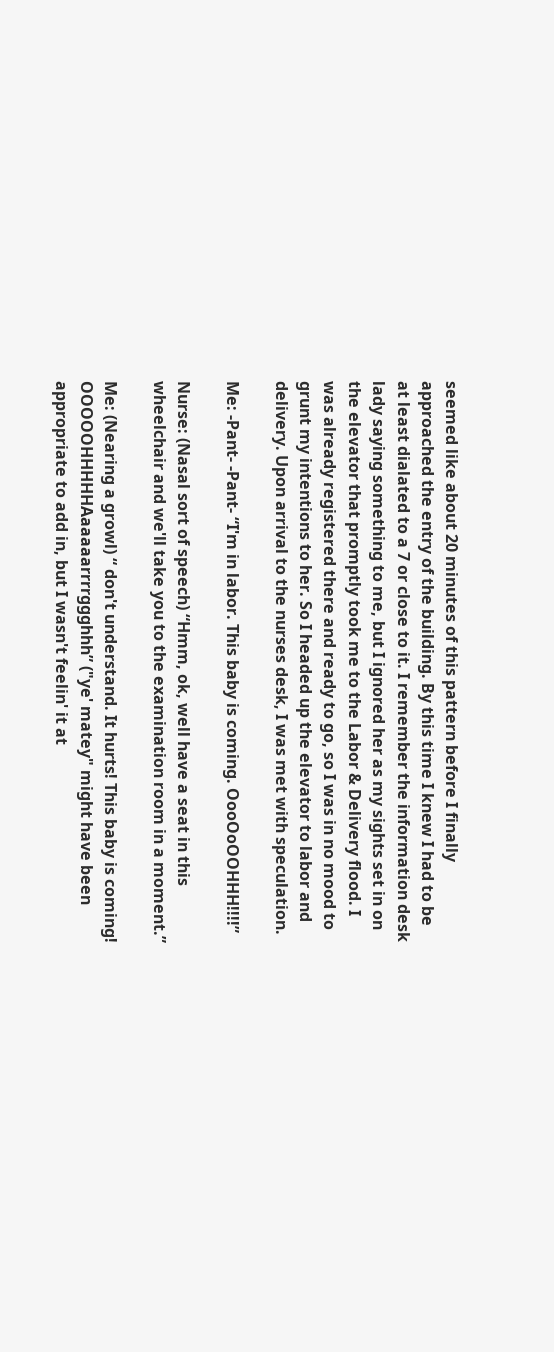seemed like about 20 minutes of this pattern before I finally approached the entry of the building. By this time I knew I had to be at least dialated to a 7 or close to it. I remember the information desk lady saying something to me, but I ignored her as my sights set in on the elevator that promptly took me to the Labor & Delivery flood. I was already registered there and ready to go, so I was in no mood to grunt my intentions to her. So I headed up the elevator to labor and delivery. Upon arrival to the nurses desk, I was met with speculation.

Me: -Pant- -Pant- “I'm in labor. This baby is coming. OooOoOOHHH!!!!”

Nurse: (Nasal sort of speech) “Hmm, ok, well have a seat in this wheelchair and we'll take you to the examination room in a moment.”

Me: (Nearing a growl) “ don't understand. It hurts! This baby is coming! OOOOOHHHHHAaaaaarrrrggghhh” ("ye' matey" might have been appropriate to add in, but I wasn't feelin' it at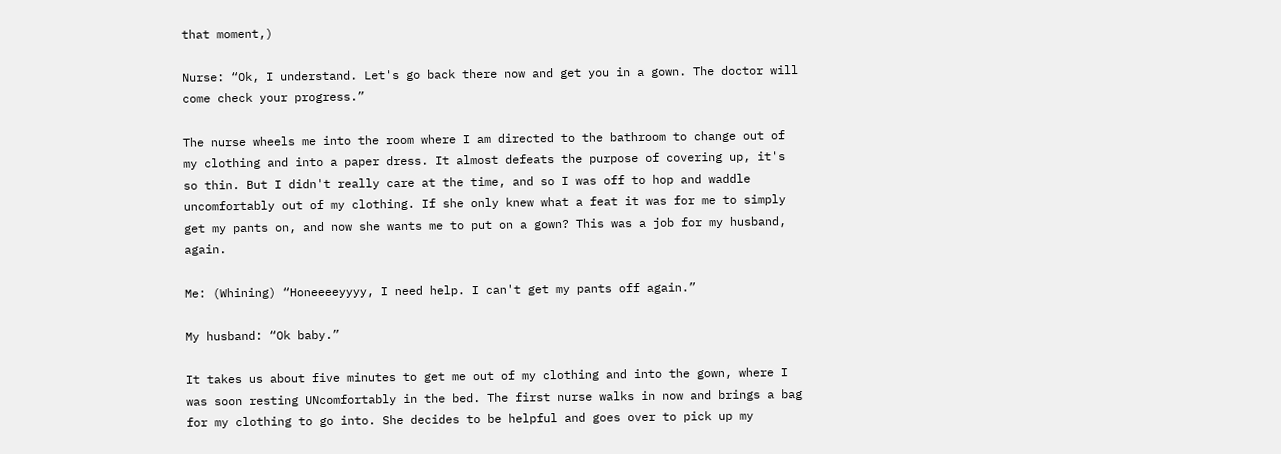that moment,)

Nurse: “Ok, I understand. Let's go back there now and get you in a gown. The doctor will come check your progress.”

The nurse wheels me into the room where I am directed to the bathroom to change out of my clothing and into a paper dress. It almost defeats the purpose of covering up, it's so thin. But I didn't really care at the time, and so I was off to hop and waddle uncomfortably out of my clothing. If she only knew what a feat it was for me to simply get my pants on, and now she wants me to put on a gown? This was a job for my husband, again.

Me: (Whining) “Honeeeeyyyy, I need help. I can't get my pants off again.”

My husband: “Ok baby.”

It takes us about five minutes to get me out of my clothing and into the gown, where I was soon resting UNcomfortably in the bed. The first nurse walks in now and brings a bag for my clothing to go into. She decides to be helpful and goes over to pick up my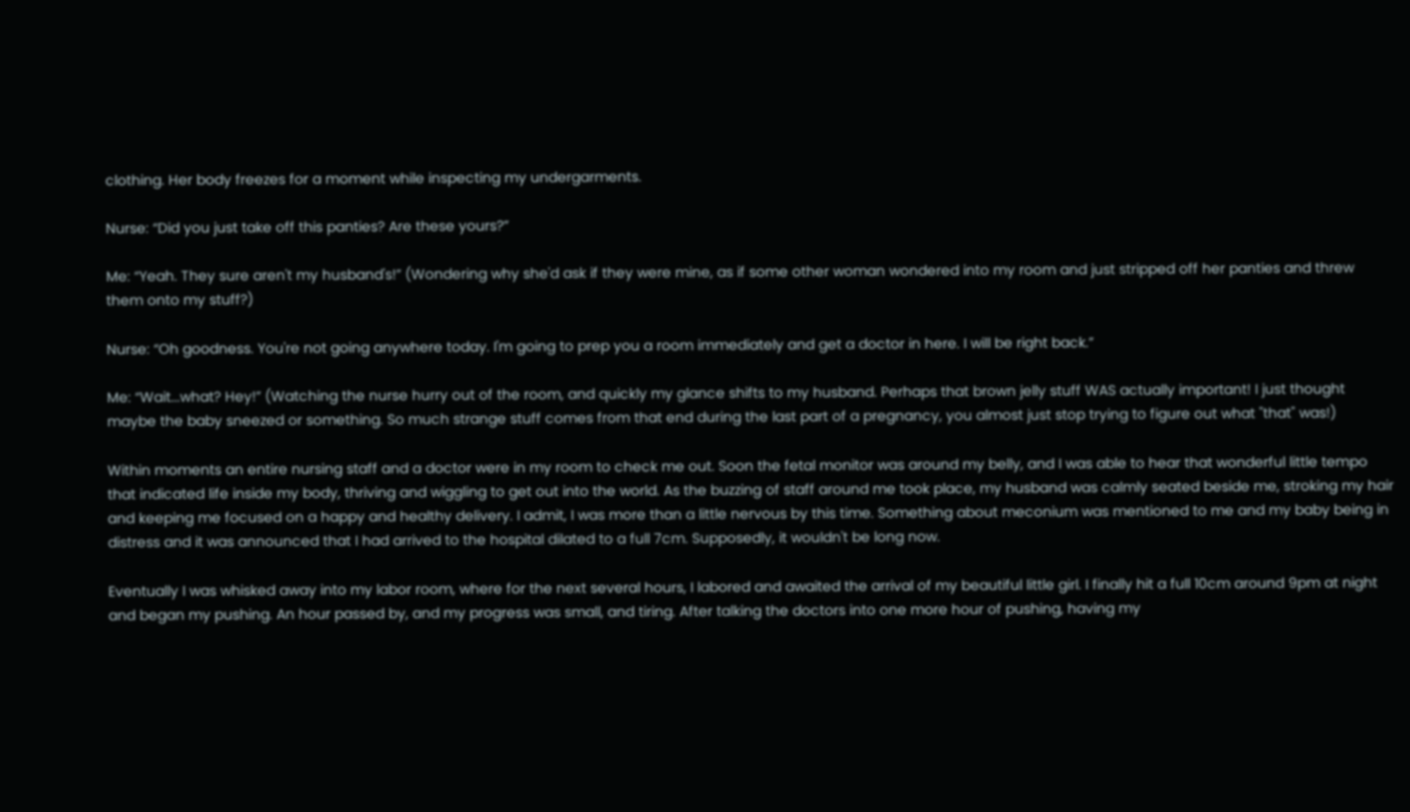clothing. Her body freezes for a moment while inspecting my undergarments.

Nurse: “Did you just take off this panties? Are these yours?”

Me: “Yeah. They sure aren't my husband's!” (Wondering why she'd ask if they were mine, as if some other woman wondered into my room and just stripped off her panties and threw them onto my stuff?)

Nurse: “Oh goodness. You're not going anywhere today. I'm going to prep you a room immediately and get a doctor in here. I will be right back.”

Me: “Wait...what? Hey!” (Watching the nurse hurry out of the room, and quickly my glance shifts to my husband. Perhaps that brown jelly stuff WAS actually important! I just thought maybe the baby sneezed or something. So much strange stuff comes from that end during the last part of a pregnancy, you almost just stop trying to figure out what "that" was!)

Within moments an entire nursing staff and a doctor were in my room to check me out. Soon the fetal monitor was around my belly, and I was able to hear that wonderful little tempo that indicated life inside my body, thriving and wiggling to get out into the world. As the buzzing of staff around me took place, my husband was calmly seated beside me, stroking my hair and keeping me focused on a happy and healthy delivery. I admit, I was more than a little nervous by this time. Something about meconium was mentioned to me and my baby being in distress and it was announced that I had arrived to the hospital dilated to a full 7cm. Supposedly, it wouldn't be long now.

Eventually I was whisked away into my labor room, where for the next several hours, I labored and awaited the arrival of my beautiful little girl. I finally hit a full 10cm around 9pm at night and began my pushing. An hour passed by, and my progress was small, and tiring. After talking the doctors into one more hour of pushing, having my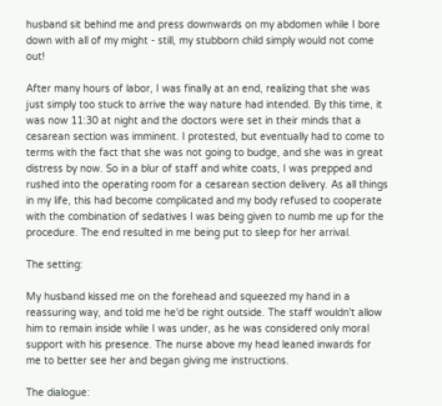husband sit behind me and press downwards on my abdomen while I bore down with all of my might - still, my stubborn child simply would not come out!

After many hours of labor, I was finally at an end, realizing that she was just simply too stuck to arrive the way nature had intended. By this time, it was now 11:30 at night and the doctors were set in their minds that a cesarean section was imminent. I protested, but eventually had to come to terms with the fact that she was not going to budge, and she was in great distress by now. So in a blur of staff and white coats, I was prepped and rushed into the operating room for a cesarean section delivery. As all things in my life, this had become complicated and my body refused to cooperate with the combination of sedatives I was being given to numb me up for the procedure. The end resulted in me being put to sleep for her arrival.

The setting:

My husband kissed me on the forehead and squeezed my hand in a reassuring way, and told me he'd be right outside. The staff wouldn't allow him to remain inside while I was under, as he was considered only moral support with his presence. The nurse above my head leaned inwards for me to better see her and began giving me instructions.

The dialogue: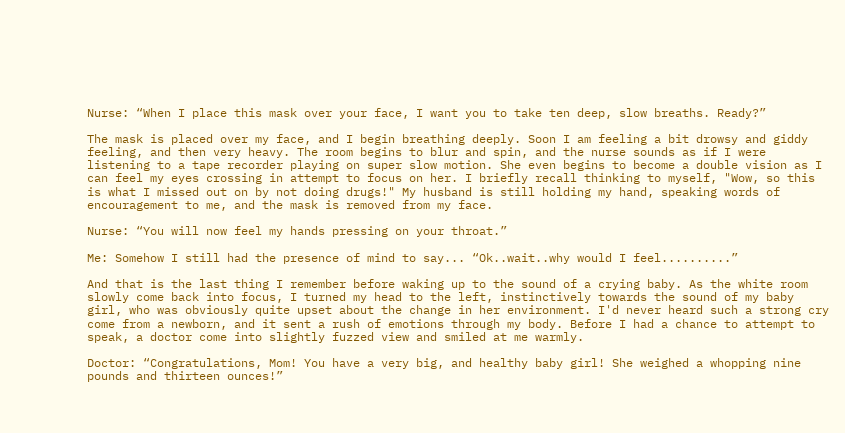Nurse: “When I place this mask over your face, I want you to take ten deep, slow breaths. Ready?”

The mask is placed over my face, and I begin breathing deeply. Soon I am feeling a bit drowsy and giddy feeling, and then very heavy. The room begins to blur and spin, and the nurse sounds as if I were listening to a tape recorder playing on super slow motion. She even begins to become a double vision as I can feel my eyes crossing in attempt to focus on her. I briefly recall thinking to myself, "Wow, so this is what I missed out on by not doing drugs!" My husband is still holding my hand, speaking words of encouragement to me, and the mask is removed from my face.

Nurse: “You will now feel my hands pressing on your throat.”

Me: Somehow I still had the presence of mind to say... “Ok..wait..why would I feel..........”

And that is the last thing I remember before waking up to the sound of a crying baby. As the white room slowly come back into focus, I turned my head to the left, instinctively towards the sound of my baby girl, who was obviously quite upset about the change in her environment. I'd never heard such a strong cry come from a newborn, and it sent a rush of emotions through my body. Before I had a chance to attempt to speak, a doctor come into slightly fuzzed view and smiled at me warmly.

Doctor: “Congratulations, Mom! You have a very big, and healthy baby girl! She weighed a whopping nine pounds and thirteen ounces!”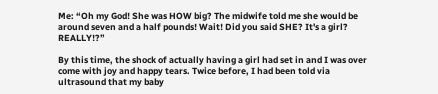Me: “Oh my God! She was HOW big? The midwife told me she would be around seven and a half pounds! Wait! Did you said SHE? It's a girl? REALLY!?”

By this time, the shock of actually having a girl had set in and I was over come with joy and happy tears. Twice before, I had been told via ultrasound that my baby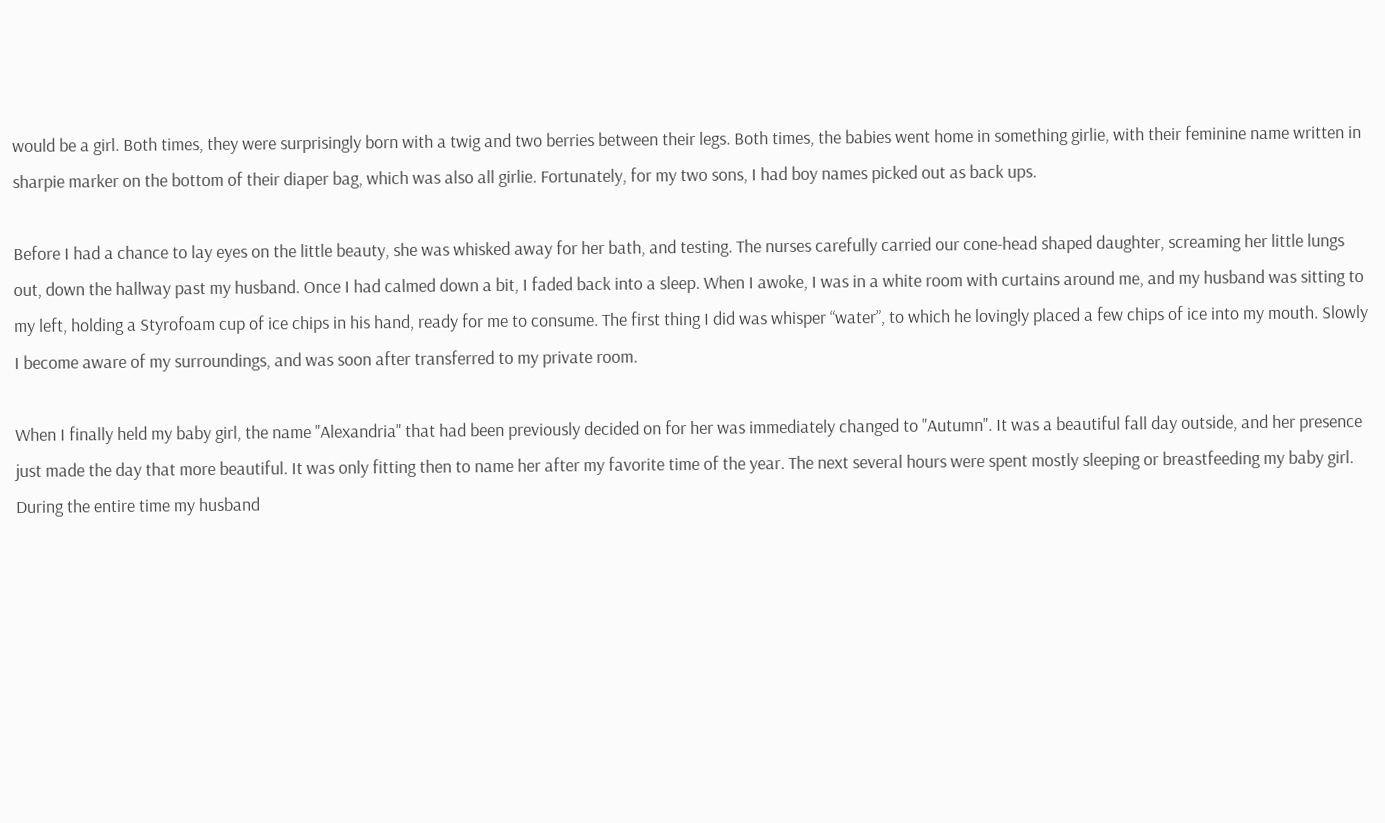would be a girl. Both times, they were surprisingly born with a twig and two berries between their legs. Both times, the babies went home in something girlie, with their feminine name written in sharpie marker on the bottom of their diaper bag, which was also all girlie. Fortunately, for my two sons, I had boy names picked out as back ups.

Before I had a chance to lay eyes on the little beauty, she was whisked away for her bath, and testing. The nurses carefully carried our cone-head shaped daughter, screaming her little lungs out, down the hallway past my husband. Once I had calmed down a bit, I faded back into a sleep. When I awoke, I was in a white room with curtains around me, and my husband was sitting to my left, holding a Styrofoam cup of ice chips in his hand, ready for me to consume. The first thing I did was whisper “water”, to which he lovingly placed a few chips of ice into my mouth. Slowly I become aware of my surroundings, and was soon after transferred to my private room.

When I finally held my baby girl, the name "Alexandria" that had been previously decided on for her was immediately changed to "Autumn". It was a beautiful fall day outside, and her presence just made the day that more beautiful. It was only fitting then to name her after my favorite time of the year. The next several hours were spent mostly sleeping or breastfeeding my baby girl. During the entire time my husband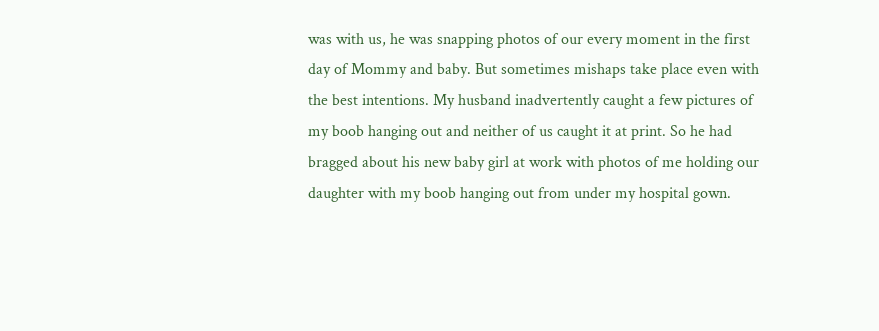was with us, he was snapping photos of our every moment in the first day of Mommy and baby. But sometimes mishaps take place even with the best intentions. My husband inadvertently caught a few pictures of my boob hanging out and neither of us caught it at print. So he had bragged about his new baby girl at work with photos of me holding our daughter with my boob hanging out from under my hospital gown.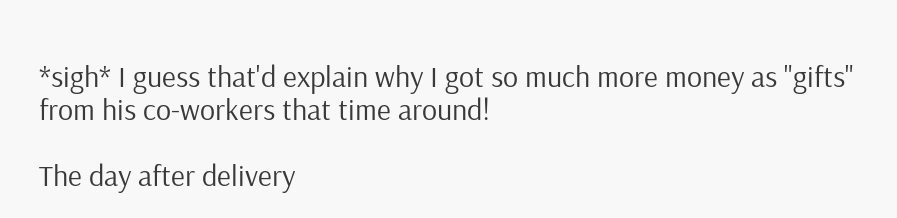*sigh* I guess that'd explain why I got so much more money as "gifts" from his co-workers that time around!

The day after delivery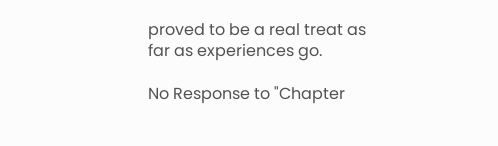proved to be a real treat as far as experiences go.

No Response to "Chapter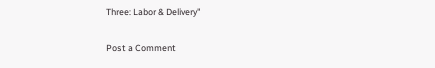Three: Labor & Delivery"

Post a Comment